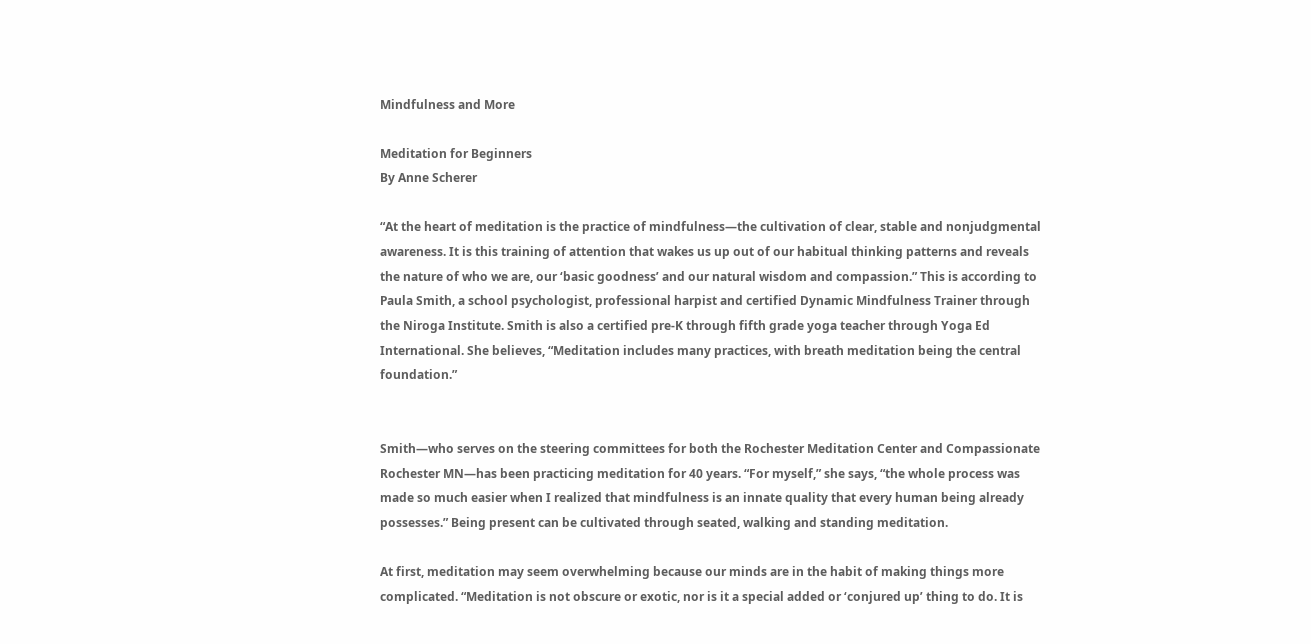Mindfulness and More

Meditation for Beginners
By Anne Scherer

“At the heart of meditation is the practice of mindfulness—the cultivation of clear, stable and nonjudgmental awareness. It is this training of attention that wakes us up out of our habitual thinking patterns and reveals the nature of who we are, our ‘basic goodness’ and our natural wisdom and compassion.” This is according to Paula Smith, a school psychologist, professional harpist and certified Dynamic Mindfulness Trainer through the Niroga Institute. Smith is also a certified pre-K through fifth grade yoga teacher through Yoga Ed International. She believes, “Meditation includes many practices, with breath meditation being the central foundation.”


Smith—who serves on the steering committees for both the Rochester Meditation Center and Compassionate Rochester MN—has been practicing meditation for 40 years. “For myself,” she says, “the whole process was made so much easier when I realized that mindfulness is an innate quality that every human being already possesses.” Being present can be cultivated through seated, walking and standing meditation.

At first, meditation may seem overwhelming because our minds are in the habit of making things more complicated. “Meditation is not obscure or exotic, nor is it a special added or ‘conjured up’ thing to do. It is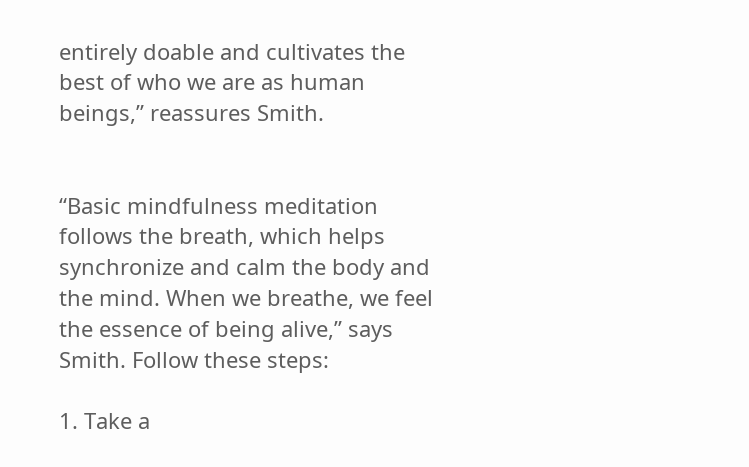entirely doable and cultivates the best of who we are as human beings,” reassures Smith.


“Basic mindfulness meditation follows the breath, which helps synchronize and calm the body and the mind. When we breathe, we feel the essence of being alive,” says Smith. Follow these steps:

1. Take a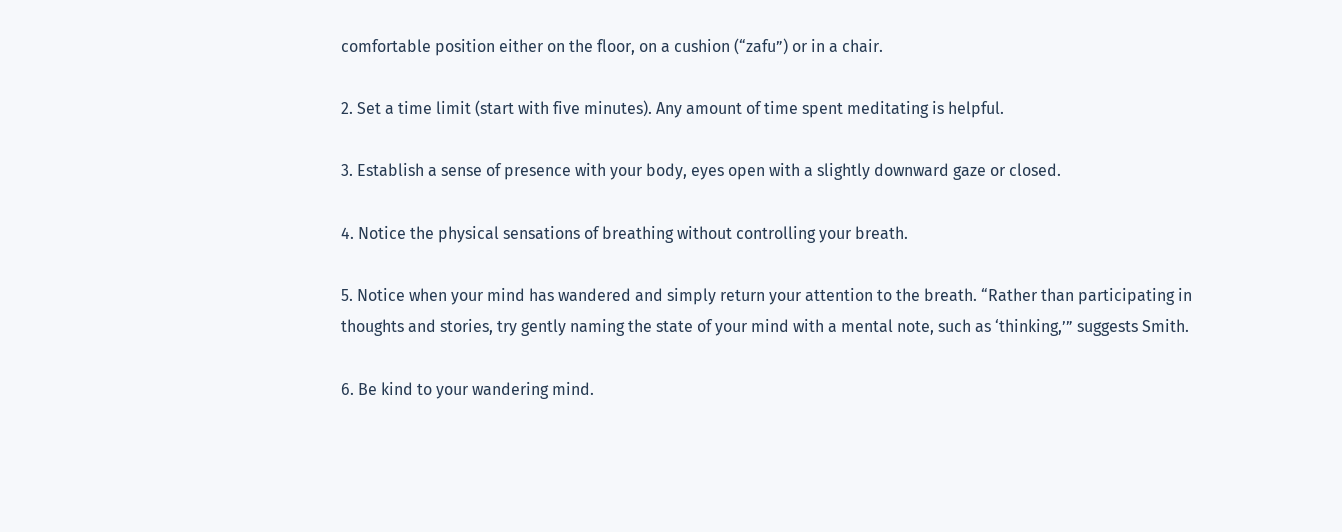comfortable position either on the floor, on a cushion (“zafu”) or in a chair.

2. Set a time limit (start with five minutes). Any amount of time spent meditating is helpful.

3. Establish a sense of presence with your body, eyes open with a slightly downward gaze or closed.

4. Notice the physical sensations of breathing without controlling your breath.

5. Notice when your mind has wandered and simply return your attention to the breath. “Rather than participating in thoughts and stories, try gently naming the state of your mind with a mental note, such as ‘thinking,’” suggests Smith.

6. Be kind to your wandering mind.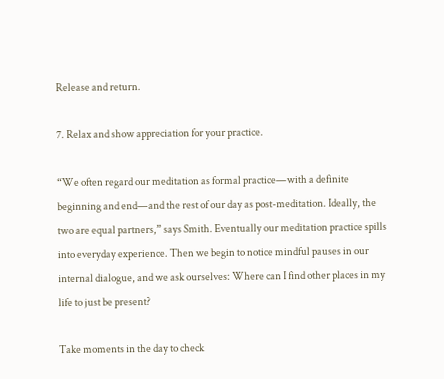Release and return.

7. Relax and show appreciation for your practice.

“We often regard our meditation as formal practice—with a definite beginning and end—and the rest of our day as post-meditation. Ideally, the two are equal partners,” says Smith. Eventually our meditation practice spills
into everyday experience. Then we begin to notice mindful pauses in our internal dialogue, and we ask ourselves: Where can I find other places in my life to just be present?

Take moments in the day to check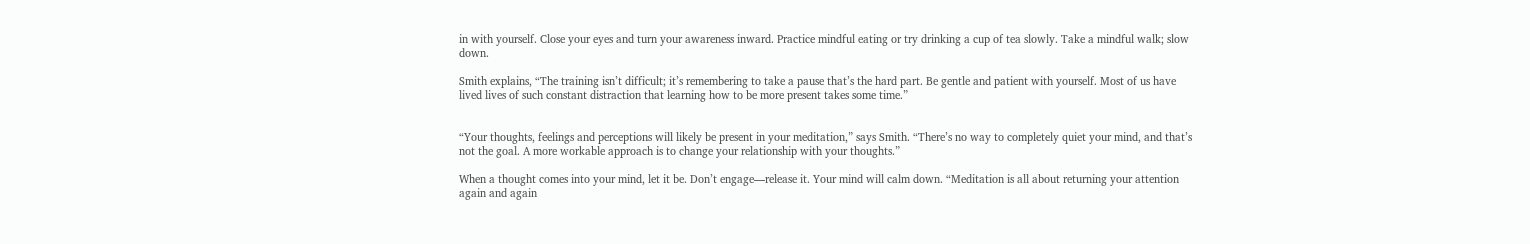in with yourself. Close your eyes and turn your awareness inward. Practice mindful eating or try drinking a cup of tea slowly. Take a mindful walk; slow down.

Smith explains, “The training isn’t difficult; it’s remembering to take a pause that’s the hard part. Be gentle and patient with yourself. Most of us have lived lives of such constant distraction that learning how to be more present takes some time.”


“Your thoughts, feelings and perceptions will likely be present in your meditation,” says Smith. “There’s no way to completely quiet your mind, and that’s not the goal. A more workable approach is to change your relationship with your thoughts.”

When a thought comes into your mind, let it be. Don’t engage—release it. Your mind will calm down. “Meditation is all about returning your attention again and again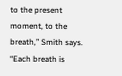to the present moment, to the breath,” Smith says. “Each breath is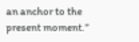an anchor to the present moment.”